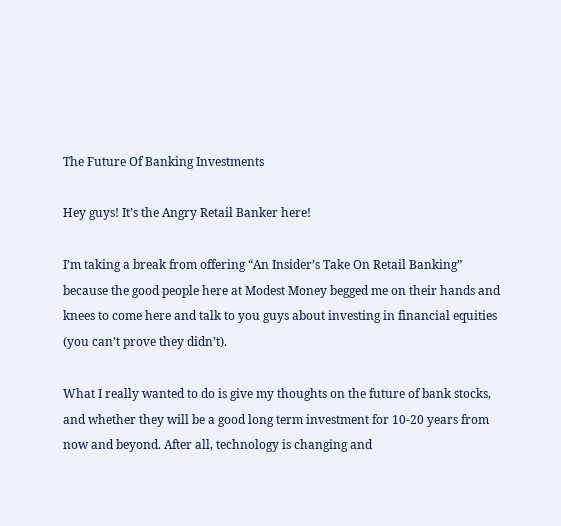The Future Of Banking Investments

Hey guys! It’s the Angry Retail Banker here!

I’m taking a break from offering “An Insider’s Take On Retail Banking” because the good people here at Modest Money begged me on their hands and knees to come here and talk to you guys about investing in financial equities (you can’t prove they didn’t).

What I really wanted to do is give my thoughts on the future of bank stocks, and whether they will be a good long term investment for 10-20 years from now and beyond. After all, technology is changing and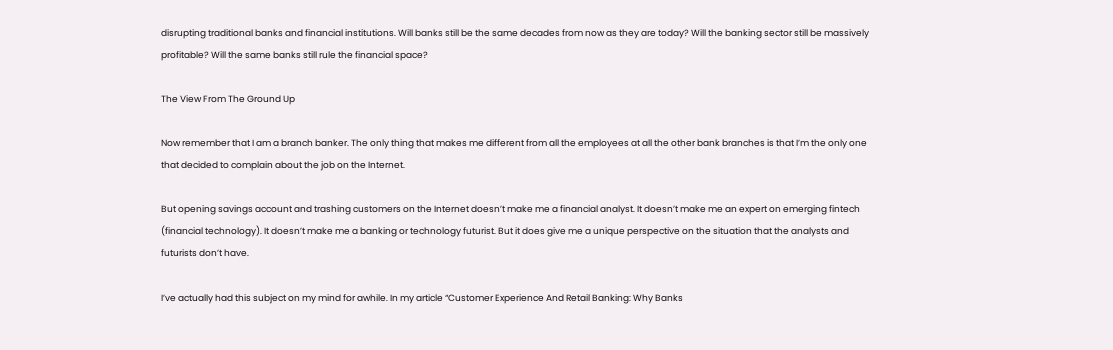disrupting traditional banks and financial institutions. Will banks still be the same decades from now as they are today? Will the banking sector still be massively profitable? Will the same banks still rule the financial space?

The View From The Ground Up

Now remember that I am a branch banker. The only thing that makes me different from all the employees at all the other bank branches is that I’m the only one that decided to complain about the job on the Internet.

But opening savings account and trashing customers on the Internet doesn’t make me a financial analyst. It doesn’t make me an expert on emerging fintech (financial technology). It doesn’t make me a banking or technology futurist. But it does give me a unique perspective on the situation that the analysts and futurists don’t have.

I’ve actually had this subject on my mind for awhile. In my article “Customer Experience And Retail Banking: Why Banks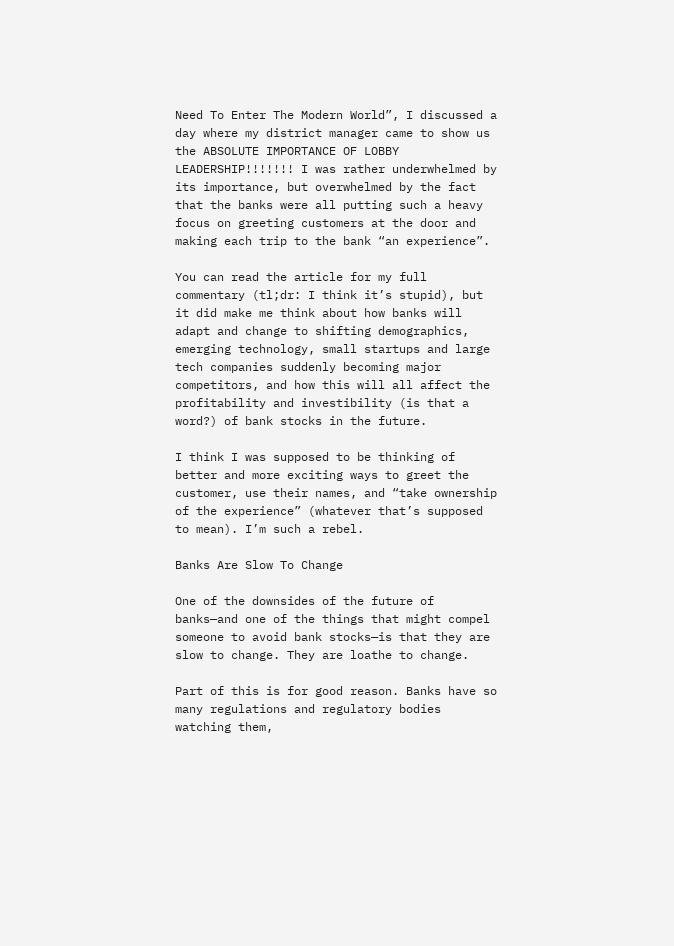Need To Enter The Modern World”, I discussed a day where my district manager came to show us the ABSOLUTE IMPORTANCE OF LOBBY LEADERSHIP!!!!!!! I was rather underwhelmed by its importance, but overwhelmed by the fact that the banks were all putting such a heavy focus on greeting customers at the door and making each trip to the bank “an experience”.

You can read the article for my full commentary (tl;dr: I think it’s stupid), but it did make me think about how banks will adapt and change to shifting demographics, emerging technology, small startups and large tech companies suddenly becoming major competitors, and how this will all affect the profitability and investibility (is that a word?) of bank stocks in the future.

I think I was supposed to be thinking of better and more exciting ways to greet the customer, use their names, and “take ownership of the experience” (whatever that’s supposed to mean). I’m such a rebel.

Banks Are Slow To Change

One of the downsides of the future of banks—and one of the things that might compel someone to avoid bank stocks—is that they are slow to change. They are loathe to change.

Part of this is for good reason. Banks have so many regulations and regulatory bodies watching them,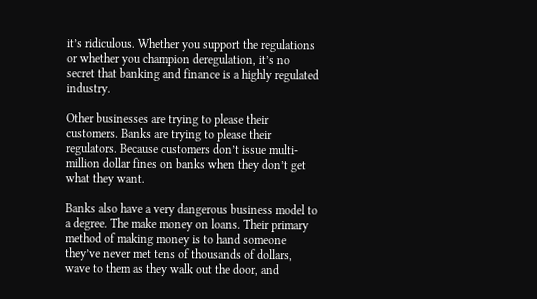it’s ridiculous. Whether you support the regulations or whether you champion deregulation, it’s no secret that banking and finance is a highly regulated industry.

Other businesses are trying to please their customers. Banks are trying to please their regulators. Because customers don’t issue multi-million dollar fines on banks when they don’t get what they want.

Banks also have a very dangerous business model to a degree. The make money on loans. Their primary method of making money is to hand someone they’ve never met tens of thousands of dollars, wave to them as they walk out the door, and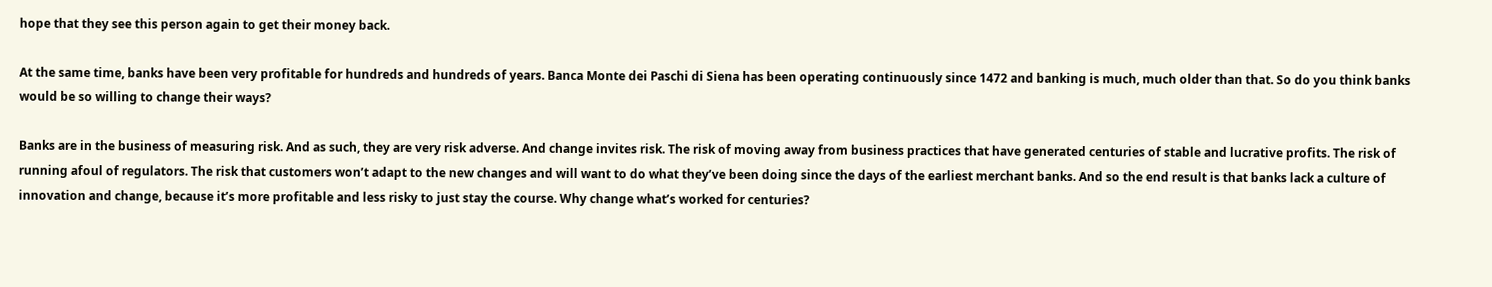hope that they see this person again to get their money back.

At the same time, banks have been very profitable for hundreds and hundreds of years. Banca Monte dei Paschi di Siena has been operating continuously since 1472 and banking is much, much older than that. So do you think banks would be so willing to change their ways?

Banks are in the business of measuring risk. And as such, they are very risk adverse. And change invites risk. The risk of moving away from business practices that have generated centuries of stable and lucrative profits. The risk of running afoul of regulators. The risk that customers won’t adapt to the new changes and will want to do what they’ve been doing since the days of the earliest merchant banks. And so the end result is that banks lack a culture of innovation and change, because it’s more profitable and less risky to just stay the course. Why change what’s worked for centuries?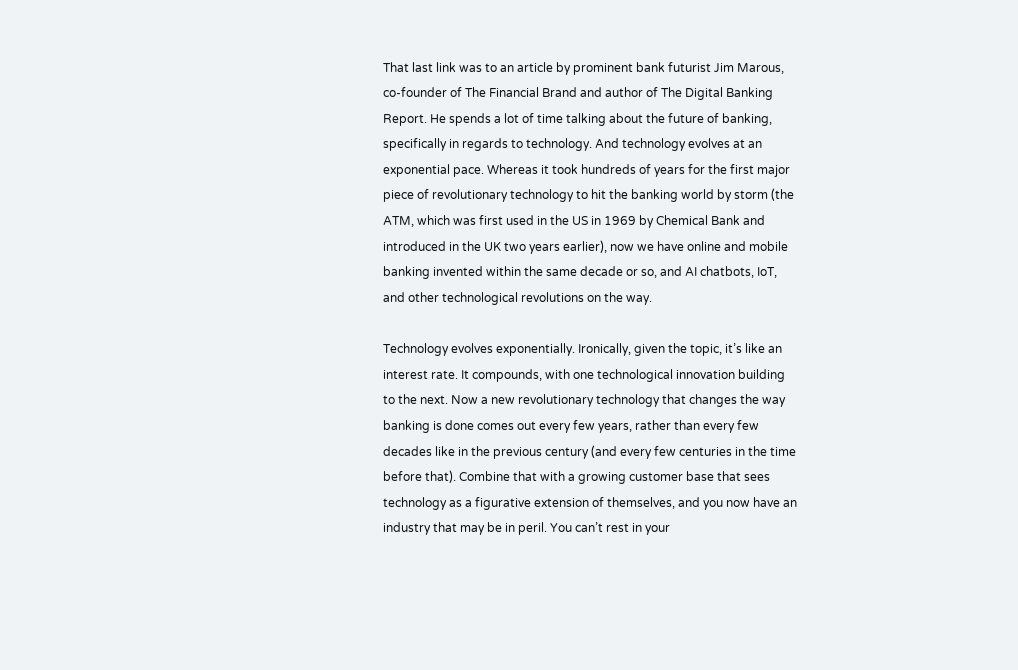That last link was to an article by prominent bank futurist Jim Marous, co-founder of The Financial Brand and author of The Digital Banking Report. He spends a lot of time talking about the future of banking, specifically in regards to technology. And technology evolves at an exponential pace. Whereas it took hundreds of years for the first major piece of revolutionary technology to hit the banking world by storm (the ATM, which was first used in the US in 1969 by Chemical Bank and introduced in the UK two years earlier), now we have online and mobile banking invented within the same decade or so, and AI chatbots, IoT, and other technological revolutions on the way.

Technology evolves exponentially. Ironically, given the topic, it’s like an interest rate. It compounds, with one technological innovation building to the next. Now a new revolutionary technology that changes the way banking is done comes out every few years, rather than every few decades like in the previous century (and every few centuries in the time before that). Combine that with a growing customer base that sees technology as a figurative extension of themselves, and you now have an industry that may be in peril. You can’t rest in your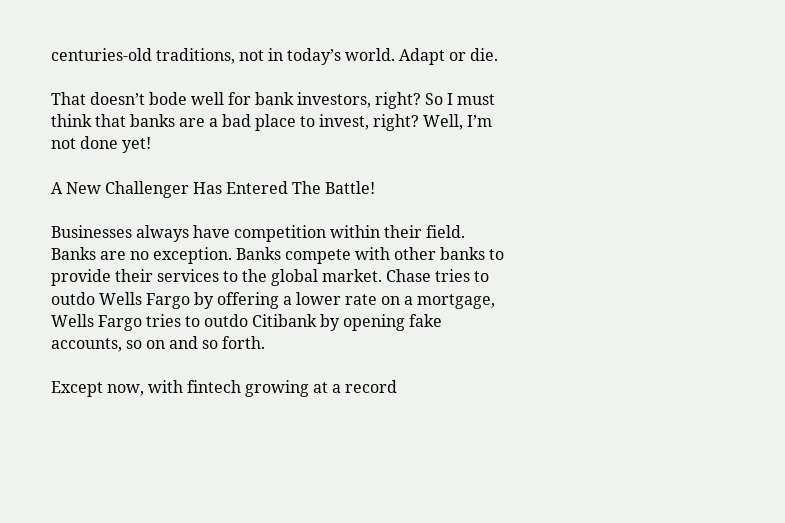centuries-old traditions, not in today’s world. Adapt or die.

That doesn’t bode well for bank investors, right? So I must think that banks are a bad place to invest, right? Well, I’m not done yet!

A New Challenger Has Entered The Battle!

Businesses always have competition within their field. Banks are no exception. Banks compete with other banks to provide their services to the global market. Chase tries to outdo Wells Fargo by offering a lower rate on a mortgage, Wells Fargo tries to outdo Citibank by opening fake accounts, so on and so forth.

Except now, with fintech growing at a record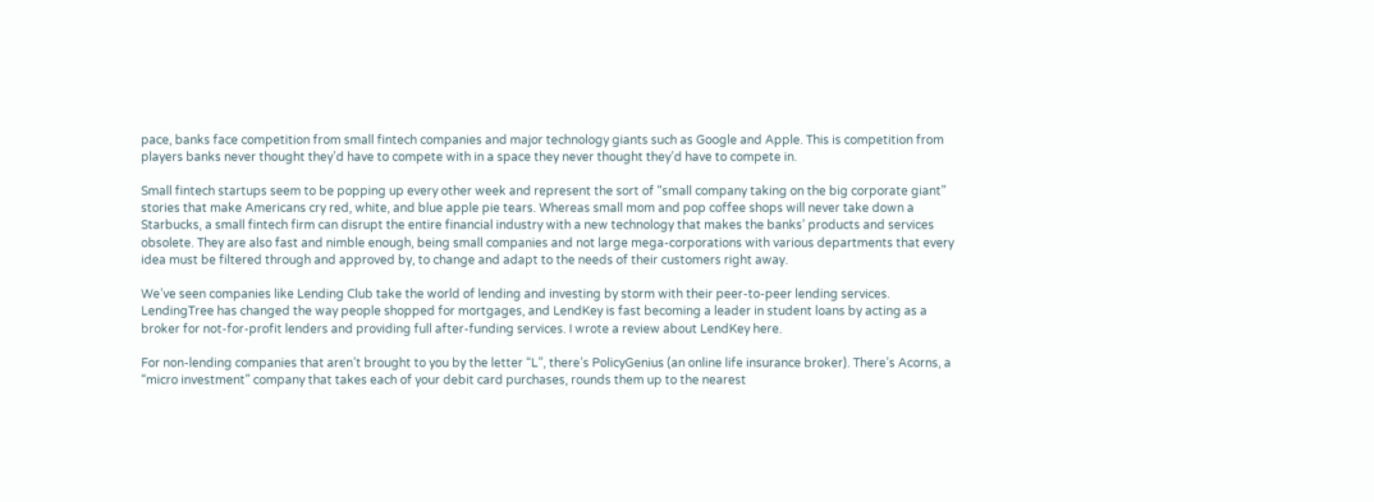pace, banks face competition from small fintech companies and major technology giants such as Google and Apple. This is competition from players banks never thought they’d have to compete with in a space they never thought they’d have to compete in.

Small fintech startups seem to be popping up every other week and represent the sort of “small company taking on the big corporate giant” stories that make Americans cry red, white, and blue apple pie tears. Whereas small mom and pop coffee shops will never take down a Starbucks, a small fintech firm can disrupt the entire financial industry with a new technology that makes the banks’ products and services obsolete. They are also fast and nimble enough, being small companies and not large mega-corporations with various departments that every idea must be filtered through and approved by, to change and adapt to the needs of their customers right away.

We’ve seen companies like Lending Club take the world of lending and investing by storm with their peer-to-peer lending services. LendingTree has changed the way people shopped for mortgages, and LendKey is fast becoming a leader in student loans by acting as a broker for not-for-profit lenders and providing full after-funding services. I wrote a review about LendKey here.

For non-lending companies that aren’t brought to you by the letter “L”, there’s PolicyGenius (an online life insurance broker). There’s Acorns, a “micro investment” company that takes each of your debit card purchases, rounds them up to the nearest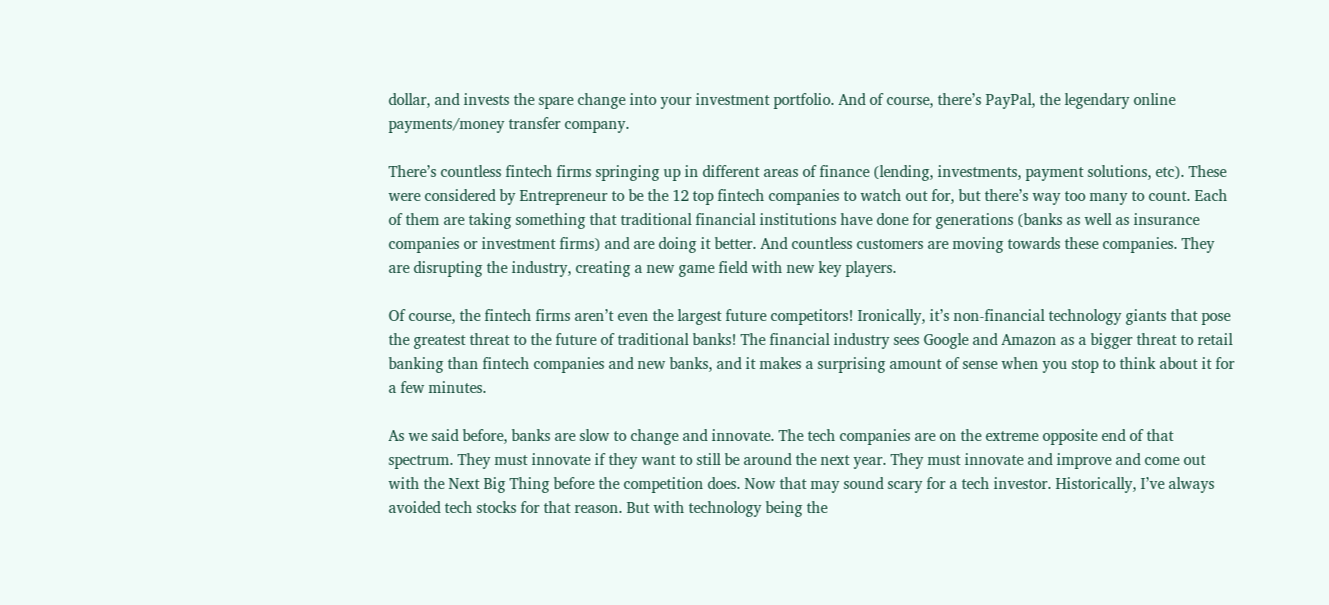dollar, and invests the spare change into your investment portfolio. And of course, there’s PayPal, the legendary online payments/money transfer company.

There’s countless fintech firms springing up in different areas of finance (lending, investments, payment solutions, etc). These were considered by Entrepreneur to be the 12 top fintech companies to watch out for, but there’s way too many to count. Each of them are taking something that traditional financial institutions have done for generations (banks as well as insurance companies or investment firms) and are doing it better. And countless customers are moving towards these companies. They are disrupting the industry, creating a new game field with new key players.

Of course, the fintech firms aren’t even the largest future competitors! Ironically, it’s non-financial technology giants that pose the greatest threat to the future of traditional banks! The financial industry sees Google and Amazon as a bigger threat to retail banking than fintech companies and new banks, and it makes a surprising amount of sense when you stop to think about it for a few minutes.

As we said before, banks are slow to change and innovate. The tech companies are on the extreme opposite end of that spectrum. They must innovate if they want to still be around the next year. They must innovate and improve and come out with the Next Big Thing before the competition does. Now that may sound scary for a tech investor. Historically, I’ve always avoided tech stocks for that reason. But with technology being the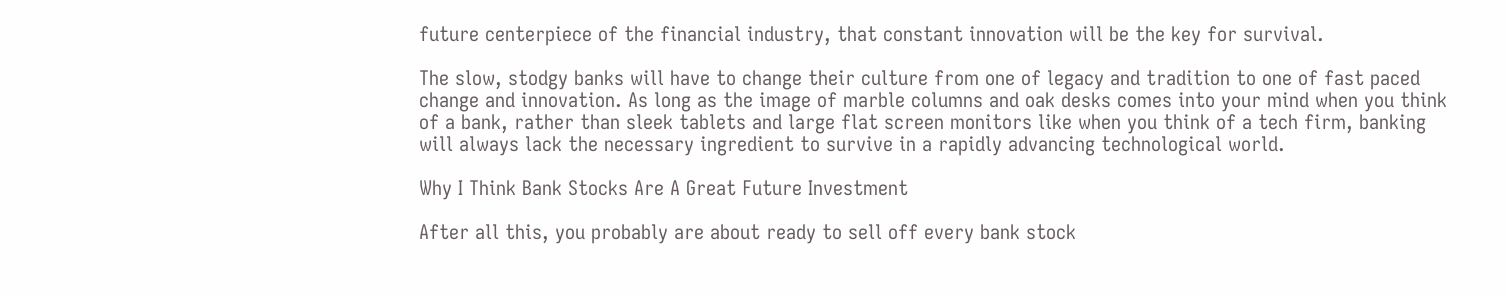future centerpiece of the financial industry, that constant innovation will be the key for survival.

The slow, stodgy banks will have to change their culture from one of legacy and tradition to one of fast paced change and innovation. As long as the image of marble columns and oak desks comes into your mind when you think of a bank, rather than sleek tablets and large flat screen monitors like when you think of a tech firm, banking will always lack the necessary ingredient to survive in a rapidly advancing technological world.

Why I Think Bank Stocks Are A Great Future Investment

After all this, you probably are about ready to sell off every bank stock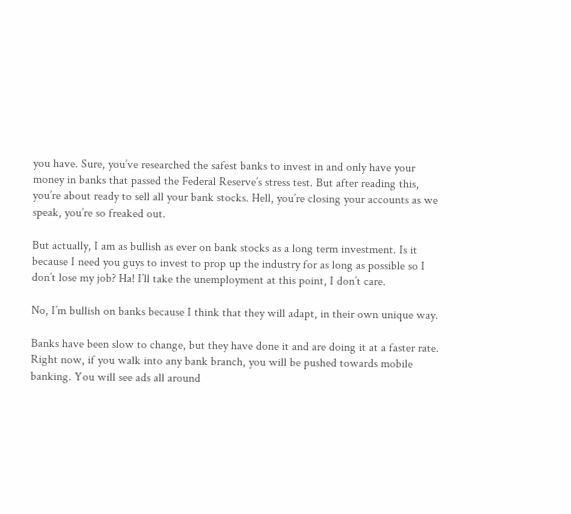you have. Sure, you’ve researched the safest banks to invest in and only have your money in banks that passed the Federal Reserve’s stress test. But after reading this, you’re about ready to sell all your bank stocks. Hell, you’re closing your accounts as we speak, you’re so freaked out.

But actually, I am as bullish as ever on bank stocks as a long term investment. Is it because I need you guys to invest to prop up the industry for as long as possible so I don’t lose my job? Ha! I’ll take the unemployment at this point, I don’t care.

No, I’m bullish on banks because I think that they will adapt, in their own unique way.

Banks have been slow to change, but they have done it and are doing it at a faster rate. Right now, if you walk into any bank branch, you will be pushed towards mobile banking. You will see ads all around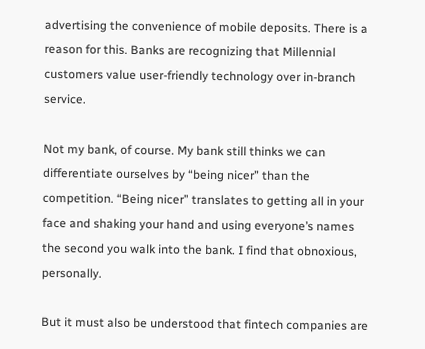advertising the convenience of mobile deposits. There is a reason for this. Banks are recognizing that Millennial customers value user-friendly technology over in-branch service.

Not my bank, of course. My bank still thinks we can differentiate ourselves by “being nicer” than the competition. “Being nicer” translates to getting all in your face and shaking your hand and using everyone’s names the second you walk into the bank. I find that obnoxious, personally.

But it must also be understood that fintech companies are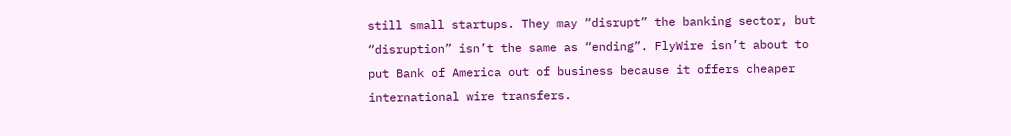still small startups. They may “disrupt” the banking sector, but “disruption” isn’t the same as “ending”. FlyWire isn’t about to put Bank of America out of business because it offers cheaper international wire transfers.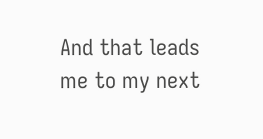And that leads me to my next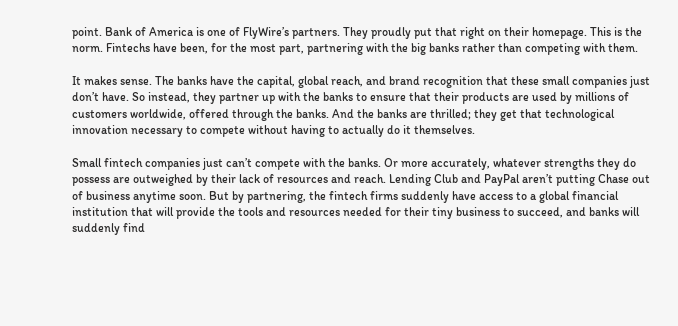point. Bank of America is one of FlyWire’s partners. They proudly put that right on their homepage. This is the norm. Fintechs have been, for the most part, partnering with the big banks rather than competing with them.

It makes sense. The banks have the capital, global reach, and brand recognition that these small companies just don’t have. So instead, they partner up with the banks to ensure that their products are used by millions of customers worldwide, offered through the banks. And the banks are thrilled; they get that technological innovation necessary to compete without having to actually do it themselves.

Small fintech companies just can’t compete with the banks. Or more accurately, whatever strengths they do possess are outweighed by their lack of resources and reach. Lending Club and PayPal aren’t putting Chase out of business anytime soon. But by partnering, the fintech firms suddenly have access to a global financial institution that will provide the tools and resources needed for their tiny business to succeed, and banks will suddenly find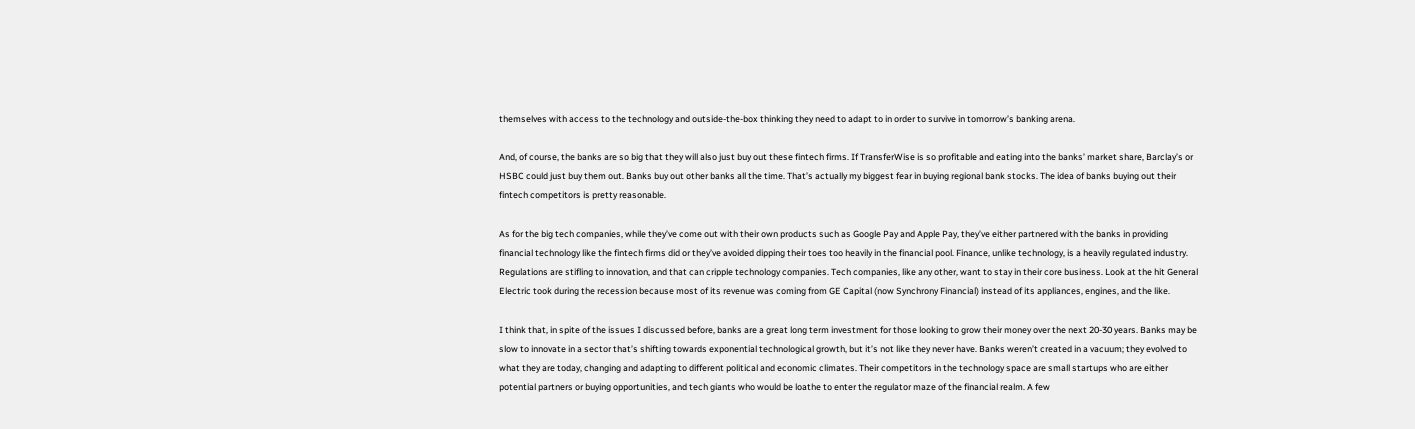themselves with access to the technology and outside-the-box thinking they need to adapt to in order to survive in tomorrow’s banking arena.

And, of course, the banks are so big that they will also just buy out these fintech firms. If TransferWise is so profitable and eating into the banks’ market share, Barclay’s or HSBC could just buy them out. Banks buy out other banks all the time. That’s actually my biggest fear in buying regional bank stocks. The idea of banks buying out their fintech competitors is pretty reasonable.

As for the big tech companies, while they’ve come out with their own products such as Google Pay and Apple Pay, they’ve either partnered with the banks in providing financial technology like the fintech firms did or they’ve avoided dipping their toes too heavily in the financial pool. Finance, unlike technology, is a heavily regulated industry. Regulations are stifling to innovation, and that can cripple technology companies. Tech companies, like any other, want to stay in their core business. Look at the hit General Electric took during the recession because most of its revenue was coming from GE Capital (now Synchrony Financial) instead of its appliances, engines, and the like.

I think that, in spite of the issues I discussed before, banks are a great long term investment for those looking to grow their money over the next 20-30 years. Banks may be slow to innovate in a sector that’s shifting towards exponential technological growth, but it’s not like they never have. Banks weren’t created in a vacuum; they evolved to what they are today, changing and adapting to different political and economic climates. Their competitors in the technology space are small startups who are either potential partners or buying opportunities, and tech giants who would be loathe to enter the regulator maze of the financial realm. A few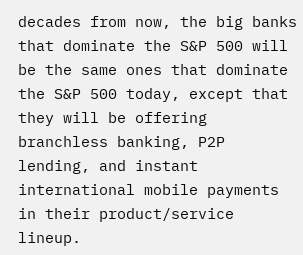decades from now, the big banks that dominate the S&P 500 will be the same ones that dominate the S&P 500 today, except that they will be offering branchless banking, P2P lending, and instant international mobile payments in their product/service lineup.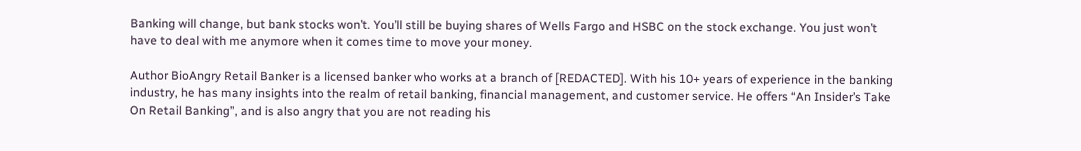Banking will change, but bank stocks won’t. You’ll still be buying shares of Wells Fargo and HSBC on the stock exchange. You just won’t have to deal with me anymore when it comes time to move your money.

Author BioAngry Retail Banker is a licensed banker who works at a branch of [REDACTED]. With his 10+ years of experience in the banking industry, he has many insights into the realm of retail banking, financial management, and customer service. He offers “An Insider’s Take On Retail Banking”, and is also angry that you are not reading his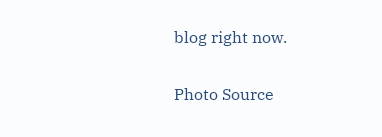blog right now.

Photo Source